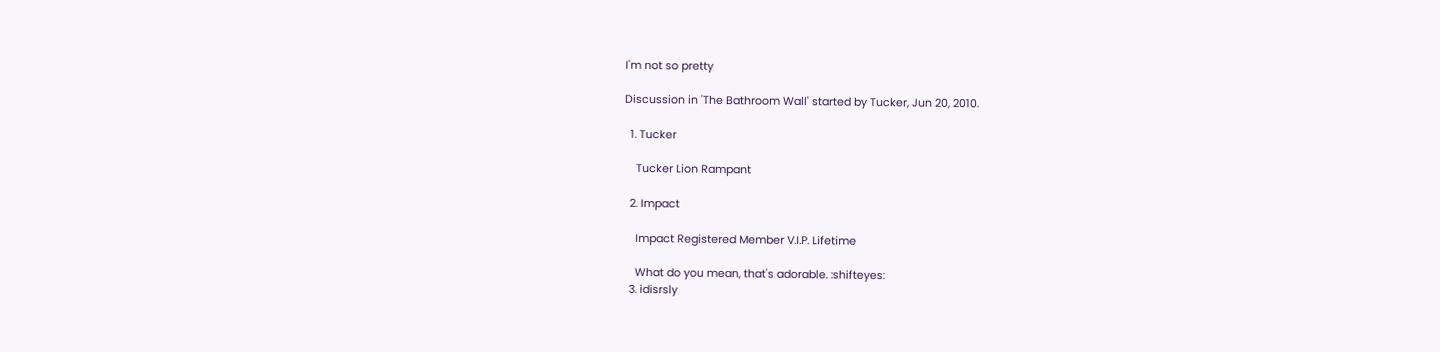I'm not so pretty

Discussion in 'The Bathroom Wall' started by Tucker, Jun 20, 2010.

  1. Tucker

    Tucker Lion Rampant

  2. Impact

    Impact Registered Member V.I.P. Lifetime

    What do you mean, that's adorable. :shifteyes:
  3. idisrsly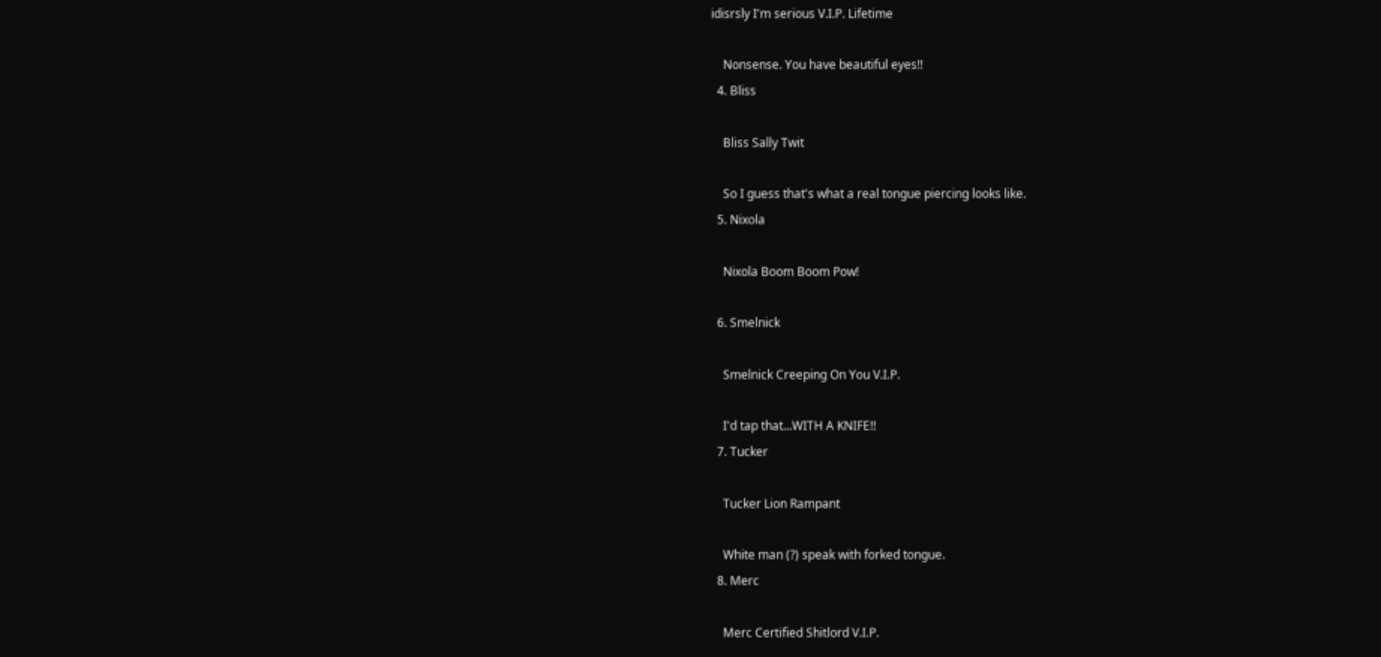idisrsly I'm serious V.I.P. Lifetime

    Nonsense. You have beautiful eyes!!
  4. Bliss

    Bliss Sally Twit

    So I guess that's what a real tongue piercing looks like.
  5. Nixola

    Nixola Boom Boom Pow!

  6. Smelnick

    Smelnick Creeping On You V.I.P.

    I'd tap that...WITH A KNIFE!!
  7. Tucker

    Tucker Lion Rampant

    White man (?) speak with forked tongue.
  8. Merc

    Merc Certified Shitlord V.I.P.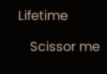Lifetime

    Scissor me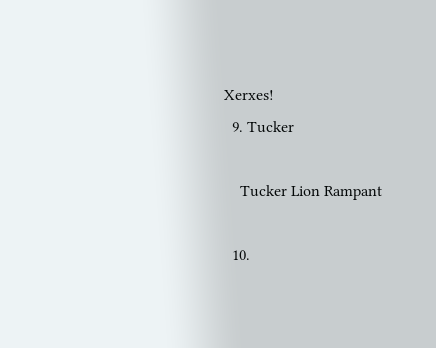Xerxes!
  9. Tucker

    Tucker Lion Rampant

  10.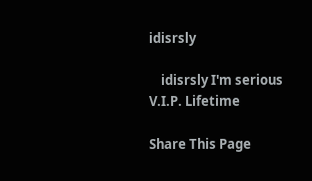idisrsly

    idisrsly I'm serious V.I.P. Lifetime

Share This Page